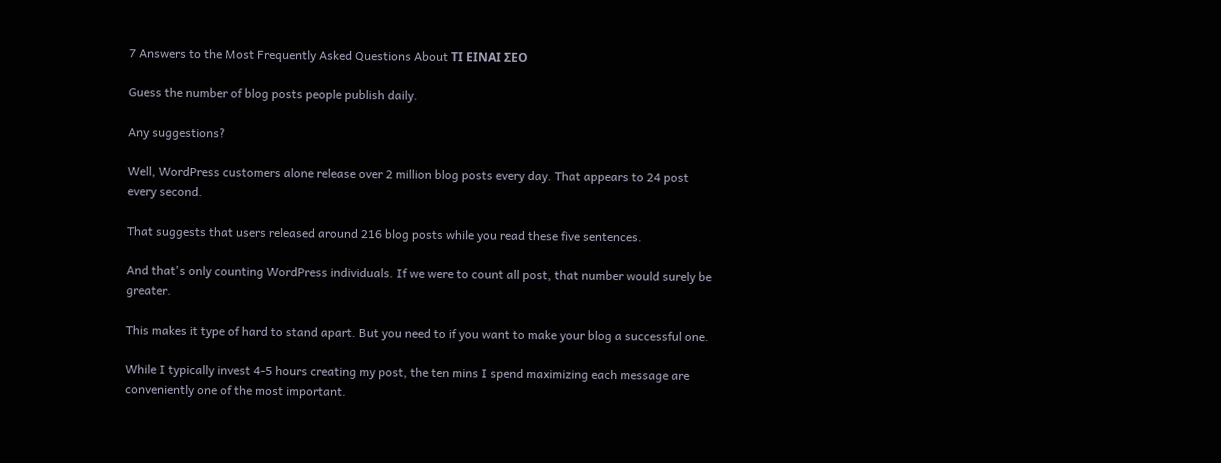7 Answers to the Most Frequently Asked Questions About ΤΙ ΕΙΝΑΙ ΣΕΟ

Guess the number of blog posts people publish daily.

Any suggestions?

Well, WordPress customers alone release over 2 million blog posts every day. That appears to 24 post every second.

That suggests that users released around 216 blog posts while you read these five sentences.

And that's only counting WordPress individuals. If we were to count all post, that number would surely be greater.

This makes it type of hard to stand apart. But you need to if you want to make your blog a successful one.

While I typically invest 4-5 hours creating my post, the ten mins I spend maximizing each message are conveniently one of the most important.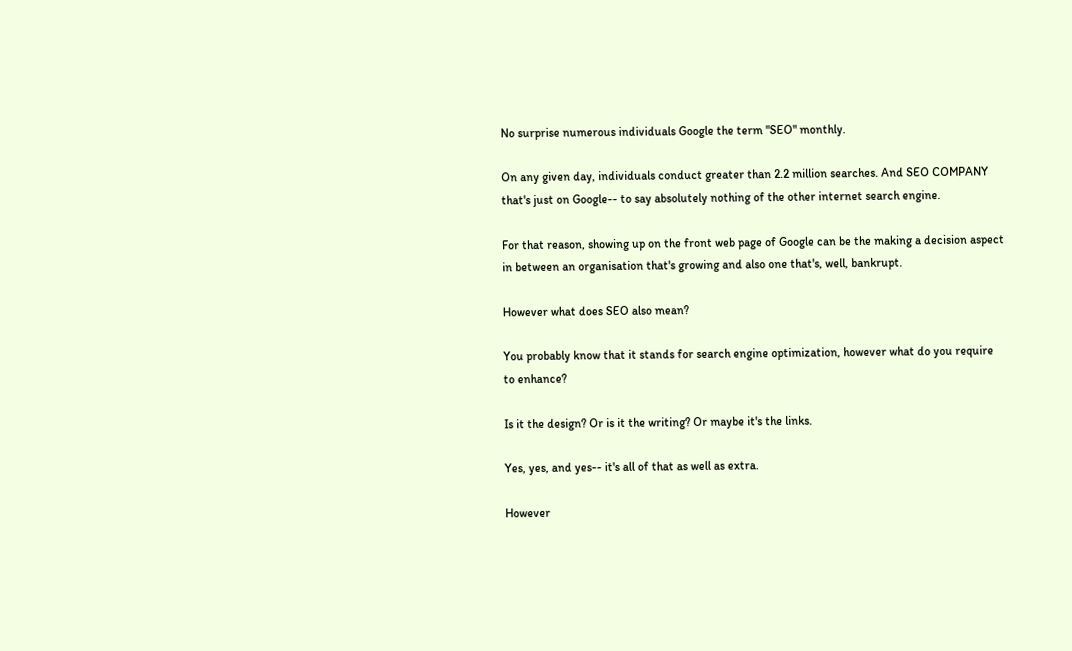No surprise numerous individuals Google the term "SEO" monthly.

On any given day, individuals conduct greater than 2.2 million searches. And SEO COMPANY that's just on Google-- to say absolutely nothing of the other internet search engine.

For that reason, showing up on the front web page of Google can be the making a decision aspect in between an organisation that's growing and also one that's, well, bankrupt.

However what does SEO also mean?

You probably know that it stands for search engine optimization, however what do you require to enhance?

Is it the design? Or is it the writing? Or maybe it's the links.

Yes, yes, and yes-- it's all of that as well as extra.

However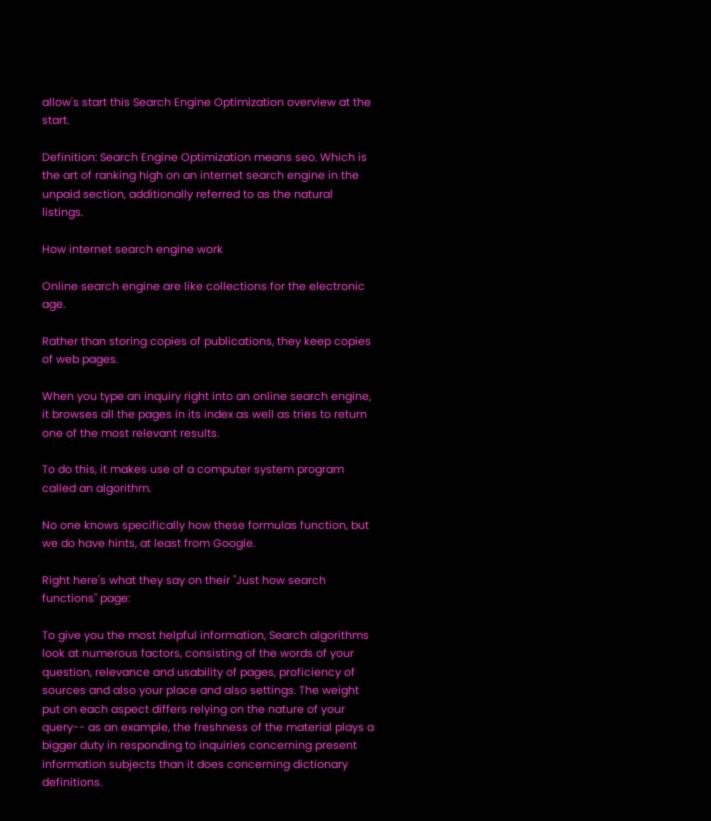allow's start this Search Engine Optimization overview at the start.

Definition: Search Engine Optimization means seo. Which is the art of ranking high on an internet search engine in the unpaid section, additionally referred to as the natural listings.

How internet search engine work

Online search engine are like collections for the electronic age.

Rather than storing copies of publications, they keep copies of web pages.

When you type an inquiry right into an online search engine, it browses all the pages in its index as well as tries to return one of the most relevant results.

To do this, it makes use of a computer system program called an algorithm.

No one knows specifically how these formulas function, but we do have hints, at least from Google.

Right here's what they say on their "Just how search functions" page:

To give you the most helpful information, Search algorithms look at numerous factors, consisting of the words of your question, relevance and usability of pages, proficiency of sources and also your place and also settings. The weight put on each aspect differs relying on the nature of your query-- as an example, the freshness of the material plays a bigger duty in responding to inquiries concerning present information subjects than it does concerning dictionary definitions.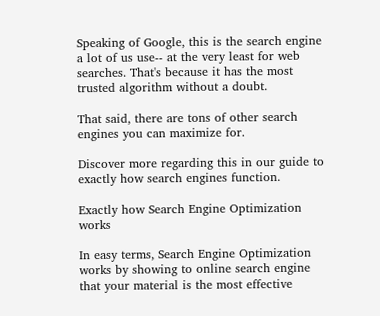Speaking of Google, this is the search engine a lot of us use-- at the very least for web searches. That's because it has the most trusted algorithm without a doubt.

That said, there are tons of other search engines you can maximize for.

Discover more regarding this in our guide to exactly how search engines function.

Exactly how Search Engine Optimization works

In easy terms, Search Engine Optimization works by showing to online search engine that your material is the most effective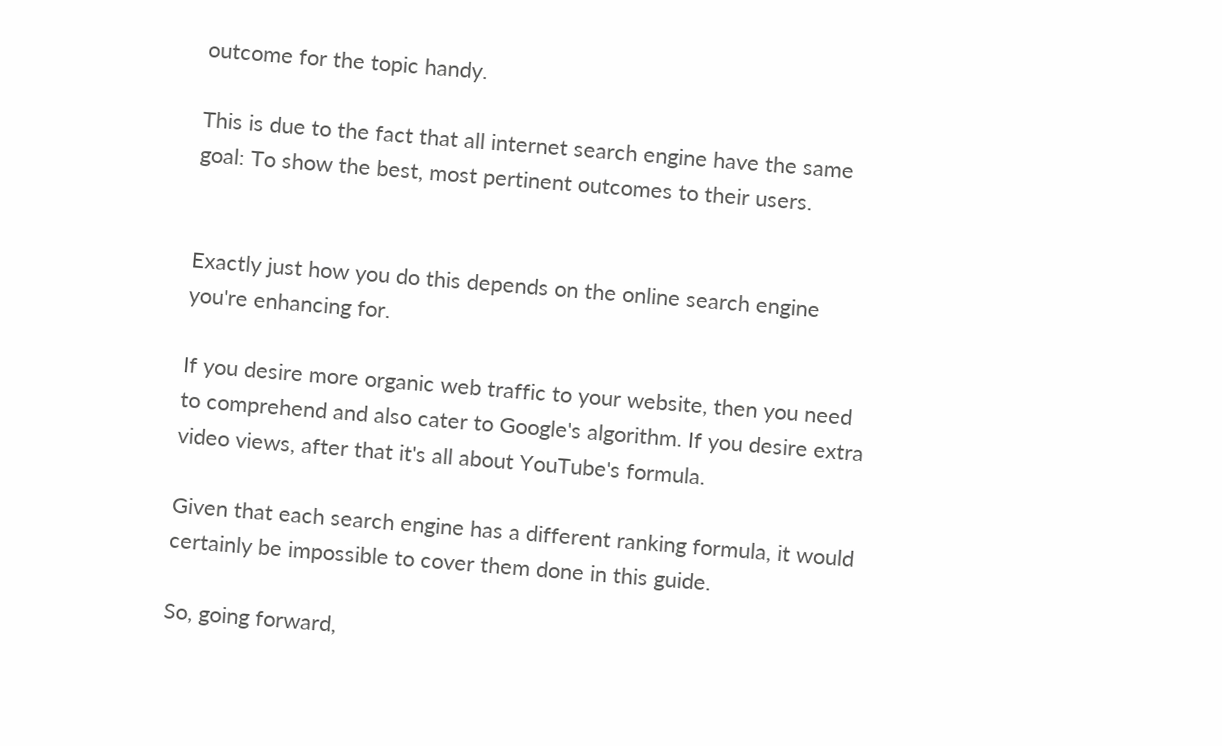outcome for the topic handy.

This is due to the fact that all internet search engine have the same goal: To show the best, most pertinent outcomes to their users.


Exactly just how you do this depends on the online search engine you're enhancing for.

If you desire more organic web traffic to your website, then you need to comprehend and also cater to Google's algorithm. If you desire extra video views, after that it's all about YouTube's formula.

Given that each search engine has a different ranking formula, it would certainly be impossible to cover them done in this guide.

So, going forward,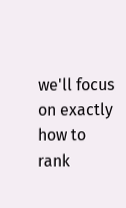we'll focus on exactly how to rank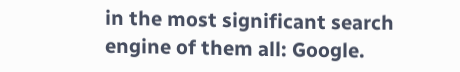in the most significant search engine of them all: Google.